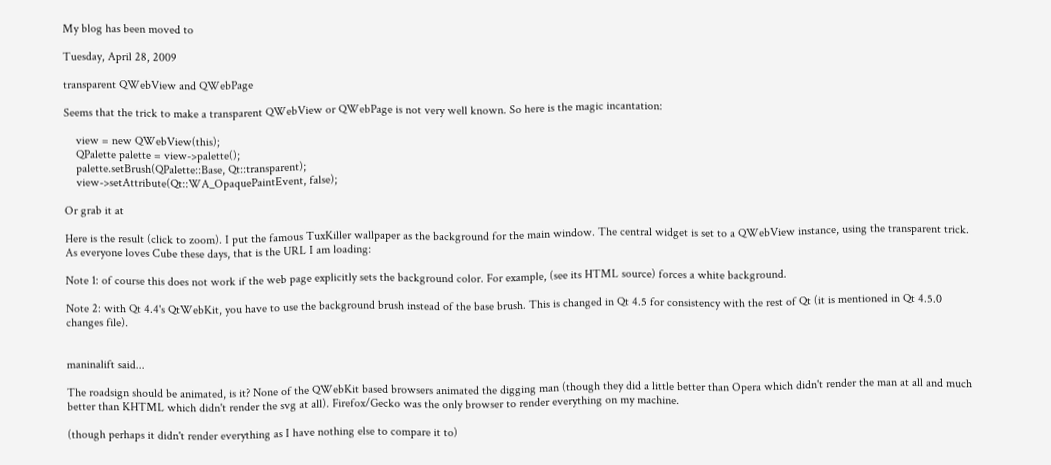My blog has been moved to

Tuesday, April 28, 2009

transparent QWebView and QWebPage

Seems that the trick to make a transparent QWebView or QWebPage is not very well known. So here is the magic incantation:

    view = new QWebView(this);
    QPalette palette = view->palette();
    palette.setBrush(QPalette::Base, Qt::transparent);
    view->setAttribute(Qt::WA_OpaquePaintEvent, false);

Or grab it at

Here is the result (click to zoom). I put the famous TuxKiller wallpaper as the background for the main window. The central widget is set to a QWebView instance, using the transparent trick. As everyone loves Cube these days, that is the URL I am loading:

Note 1: of course this does not work if the web page explicitly sets the background color. For example, (see its HTML source) forces a white background.

Note 2: with Qt 4.4's QtWebKit, you have to use the background brush instead of the base brush. This is changed in Qt 4.5 for consistency with the rest of Qt (it is mentioned in Qt 4.5.0 changes file).


maninalift said...

The roadsign should be animated, is it? None of the QWebKit based browsers animated the digging man (though they did a little better than Opera which didn't render the man at all and much better than KHTML which didn't render the svg at all). Firefox/Gecko was the only browser to render everything on my machine.

(though perhaps it didn't render everything as I have nothing else to compare it to)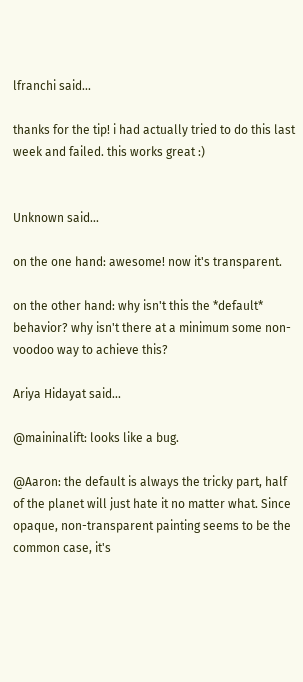lfranchi said...

thanks for the tip! i had actually tried to do this last week and failed. this works great :)


Unknown said...

on the one hand: awesome! now it's transparent.

on the other hand: why isn't this the *default* behavior? why isn't there at a minimum some non-voodoo way to achieve this?

Ariya Hidayat said...

@maininalift: looks like a bug.

@Aaron: the default is always the tricky part, half of the planet will just hate it no matter what. Since opaque, non-transparent painting seems to be the common case, it's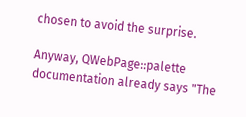chosen to avoid the surprise.

Anyway, QWebPage::palette documentation already says "The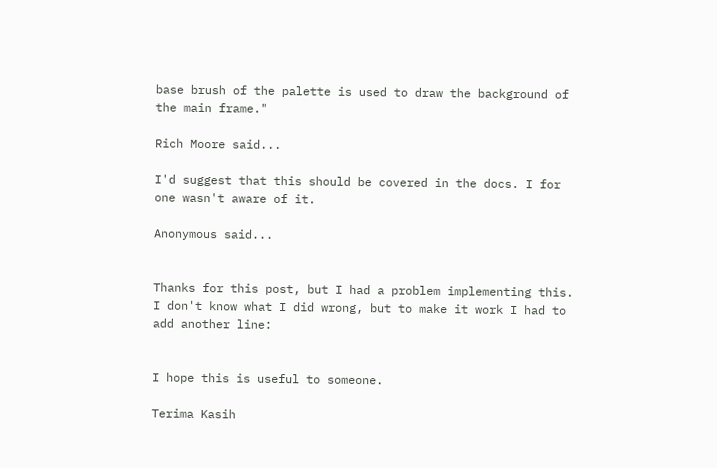base brush of the palette is used to draw the background of the main frame."

Rich Moore said...

I'd suggest that this should be covered in the docs. I for one wasn't aware of it.

Anonymous said...


Thanks for this post, but I had a problem implementing this. I don't know what I did wrong, but to make it work I had to add another line:


I hope this is useful to someone.

Terima Kasih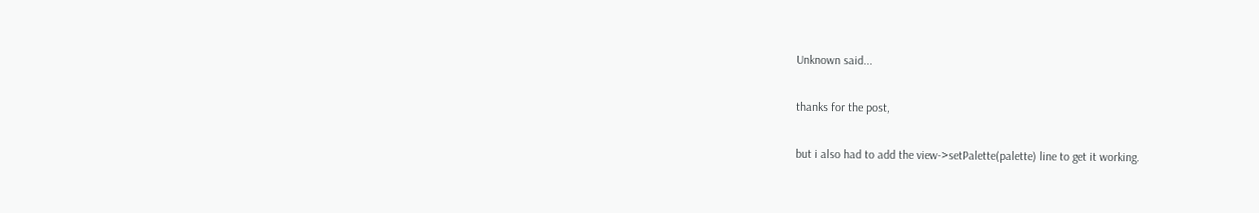Unknown said...

thanks for the post,

but i also had to add the view->setPalette(palette) line to get it working.